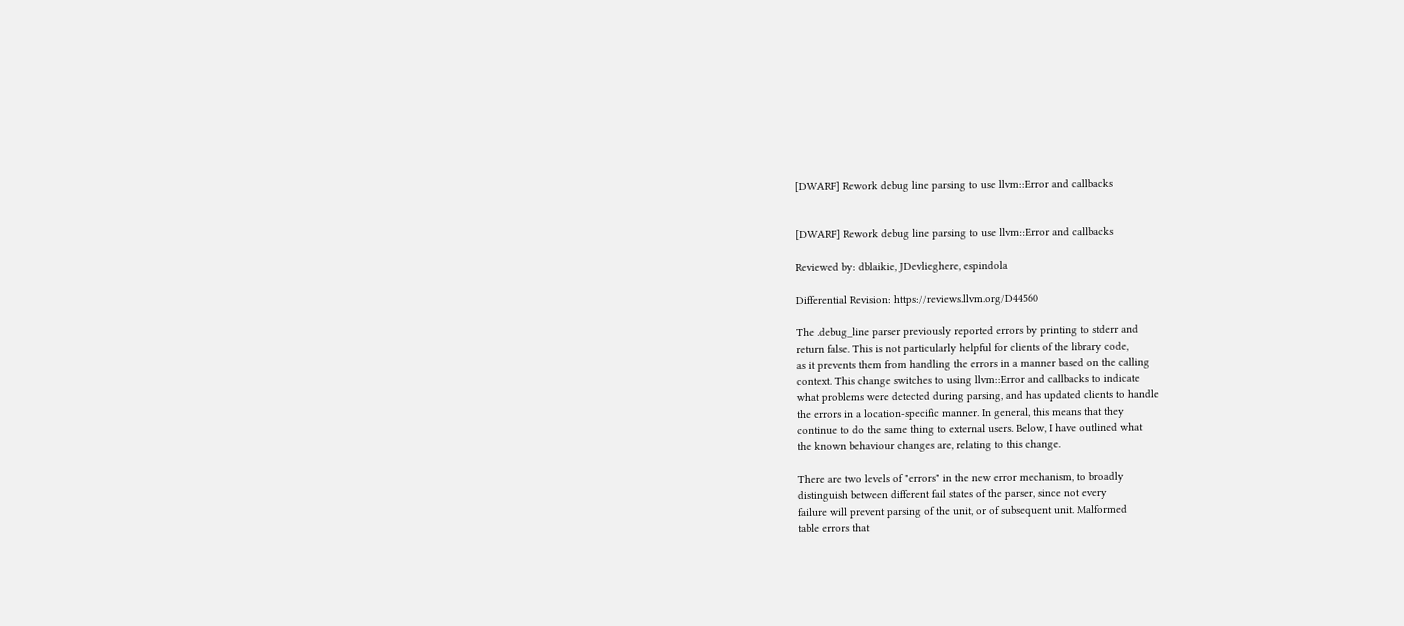[DWARF] Rework debug line parsing to use llvm::Error and callbacks


[DWARF] Rework debug line parsing to use llvm::Error and callbacks

Reviewed by: dblaikie, JDevlieghere, espindola

Differential Revision: https://reviews.llvm.org/D44560

The .debug_line parser previously reported errors by printing to stderr and
return false. This is not particularly helpful for clients of the library code,
as it prevents them from handling the errors in a manner based on the calling
context. This change switches to using llvm::Error and callbacks to indicate
what problems were detected during parsing, and has updated clients to handle
the errors in a location-specific manner. In general, this means that they
continue to do the same thing to external users. Below, I have outlined what
the known behaviour changes are, relating to this change.

There are two levels of "errors" in the new error mechanism, to broadly
distinguish between different fail states of the parser, since not every
failure will prevent parsing of the unit, or of subsequent unit. Malformed
table errors that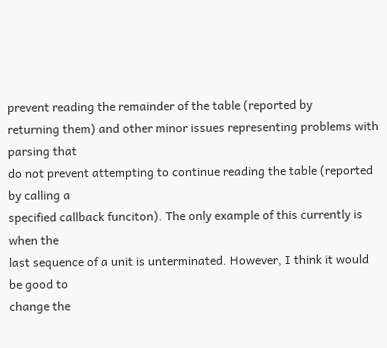prevent reading the remainder of the table (reported by
returning them) and other minor issues representing problems with parsing that
do not prevent attempting to continue reading the table (reported by calling a
specified callback funciton). The only example of this currently is when the
last sequence of a unit is unterminated. However, I think it would be good to
change the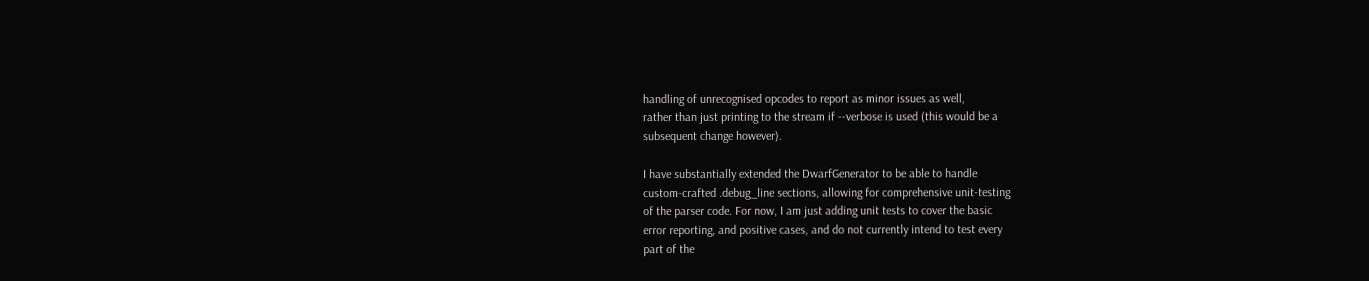handling of unrecognised opcodes to report as minor issues as well,
rather than just printing to the stream if --verbose is used (this would be a
subsequent change however).

I have substantially extended the DwarfGenerator to be able to handle
custom-crafted .debug_line sections, allowing for comprehensive unit-testing
of the parser code. For now, I am just adding unit tests to cover the basic
error reporting, and positive cases, and do not currently intend to test every
part of the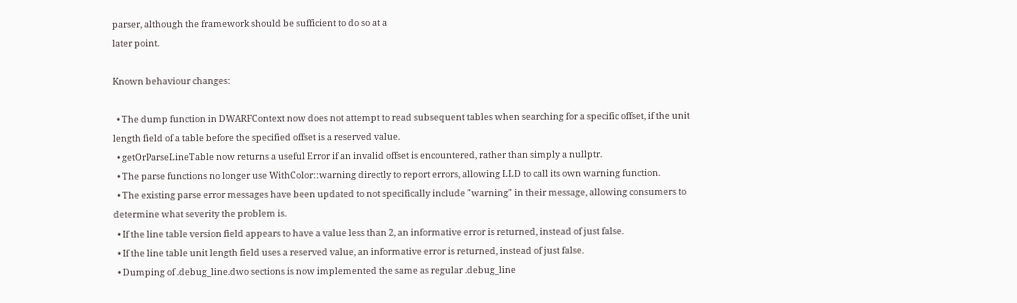parser, although the framework should be sufficient to do so at a
later point.

Known behaviour changes:

  • The dump function in DWARFContext now does not attempt to read subsequent tables when searching for a specific offset, if the unit length field of a table before the specified offset is a reserved value.
  • getOrParseLineTable now returns a useful Error if an invalid offset is encountered, rather than simply a nullptr.
  • The parse functions no longer use WithColor::warning directly to report errors, allowing LLD to call its own warning function.
  • The existing parse error messages have been updated to not specifically include "warning" in their message, allowing consumers to determine what severity the problem is.
  • If the line table version field appears to have a value less than 2, an informative error is returned, instead of just false.
  • If the line table unit length field uses a reserved value, an informative error is returned, instead of just false.
  • Dumping of .debug_line.dwo sections is now implemented the same as regular .debug_line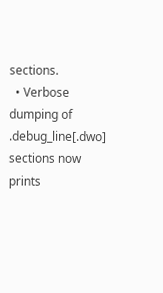sections.
  • Verbose dumping of .debug_line[.dwo] sections now prints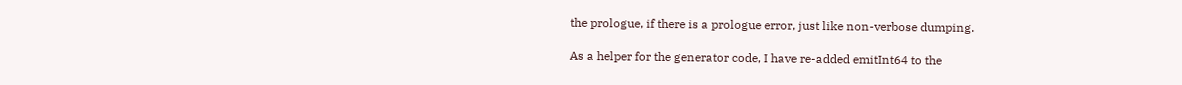the prologue, if there is a prologue error, just like non-verbose dumping.

As a helper for the generator code, I have re-added emitInt64 to the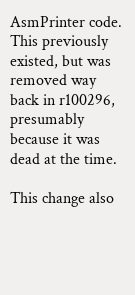AsmPrinter code. This previously existed, but was removed way back in r100296,
presumably because it was dead at the time.

This change also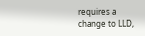requires a change to LLD,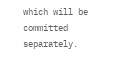which will be committed separately.